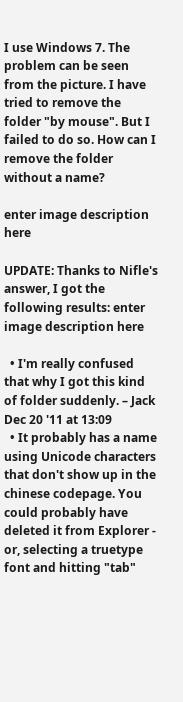I use Windows 7. The problem can be seen from the picture. I have tried to remove the folder "by mouse". But I failed to do so. How can I remove the folder without a name?

enter image description here

UPDATE: Thanks to Nifle's answer, I got the following results: enter image description here

  • I'm really confused that why I got this kind of folder suddenly. – Jack Dec 20 '11 at 13:09
  • It probably has a name using Unicode characters that don't show up in the chinese codepage. You could probably have deleted it from Explorer - or, selecting a truetype font and hitting "tab"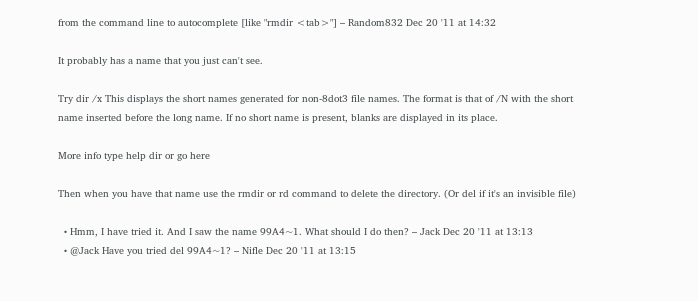from the command line to autocomplete [like "rmdir <tab>"] – Random832 Dec 20 '11 at 14:32

It probably has a name that you just can't see.

Try dir /x This displays the short names generated for non-8dot3 file names. The format is that of /N with the short name inserted before the long name. If no short name is present, blanks are displayed in its place.

More info type help dir or go here

Then when you have that name use the rmdir or rd command to delete the directory. (Or del if it's an invisible file)

  • Hmm, I have tried it. And I saw the name 99A4~1. What should I do then? – Jack Dec 20 '11 at 13:13
  • @Jack Have you tried del 99A4~1? – Nifle Dec 20 '11 at 13:15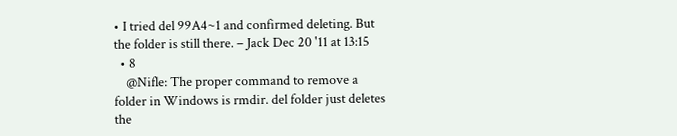• I tried del 99A4~1 and confirmed deleting. But the folder is still there. – Jack Dec 20 '11 at 13:15
  • 8
    @Nifle: The proper command to remove a folder in Windows is rmdir. del folder just deletes the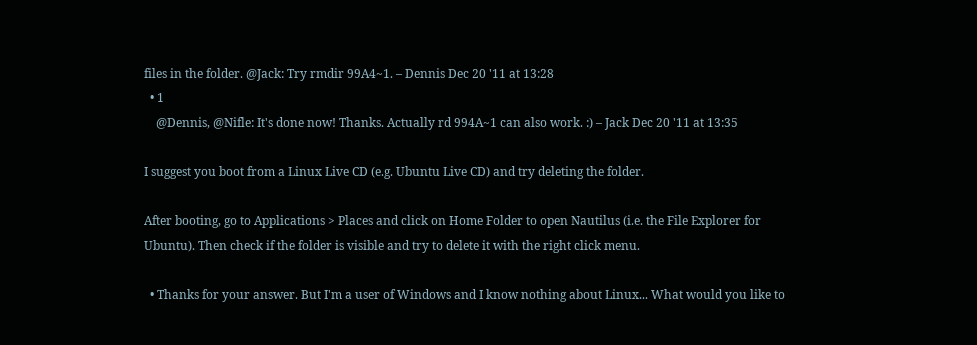files in the folder. @Jack: Try rmdir 99A4~1. – Dennis Dec 20 '11 at 13:28
  • 1
    @Dennis, @Nifle: It's done now! Thanks. Actually rd 994A~1 can also work. :) – Jack Dec 20 '11 at 13:35

I suggest you boot from a Linux Live CD (e.g. Ubuntu Live CD) and try deleting the folder.

After booting, go to Applications > Places and click on Home Folder to open Nautilus (i.e. the File Explorer for Ubuntu). Then check if the folder is visible and try to delete it with the right click menu.

  • Thanks for your answer. But I'm a user of Windows and I know nothing about Linux... What would you like to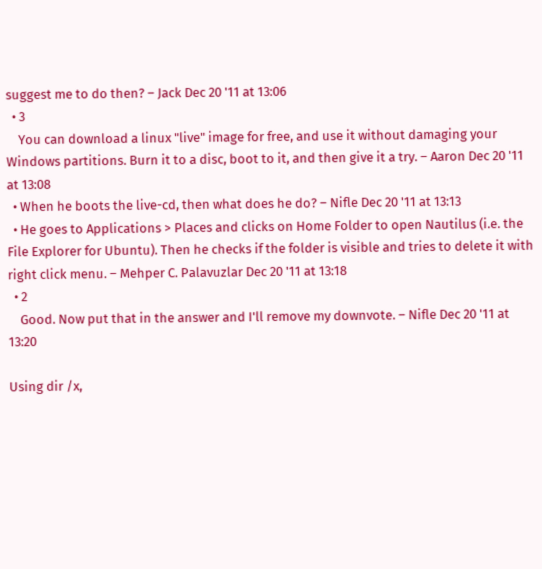suggest me to do then? – Jack Dec 20 '11 at 13:06
  • 3
    You can download a linux "live" image for free, and use it without damaging your Windows partitions. Burn it to a disc, boot to it, and then give it a try. – Aaron Dec 20 '11 at 13:08
  • When he boots the live-cd, then what does he do? – Nifle Dec 20 '11 at 13:13
  • He goes to Applications > Places and clicks on Home Folder to open Nautilus (i.e. the File Explorer for Ubuntu). Then he checks if the folder is visible and tries to delete it with right click menu. – Mehper C. Palavuzlar Dec 20 '11 at 13:18
  • 2
    Good. Now put that in the answer and I'll remove my downvote. – Nifle Dec 20 '11 at 13:20

Using dir /x,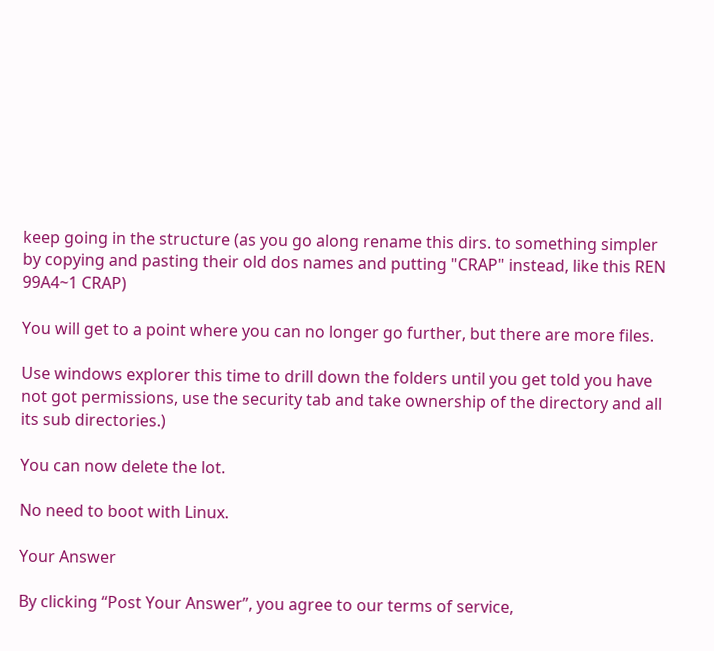keep going in the structure (as you go along rename this dirs. to something simpler by copying and pasting their old dos names and putting "CRAP" instead, like this REN 99A4~1 CRAP)

You will get to a point where you can no longer go further, but there are more files.

Use windows explorer this time to drill down the folders until you get told you have not got permissions, use the security tab and take ownership of the directory and all its sub directories.)

You can now delete the lot.

No need to boot with Linux.

Your Answer

By clicking “Post Your Answer”, you agree to our terms of service,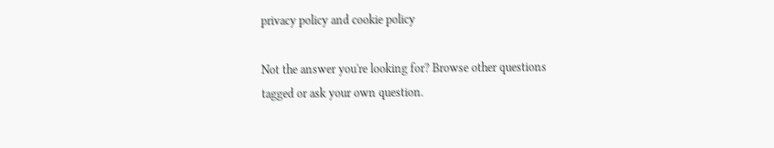privacy policy and cookie policy

Not the answer you're looking for? Browse other questions tagged or ask your own question.